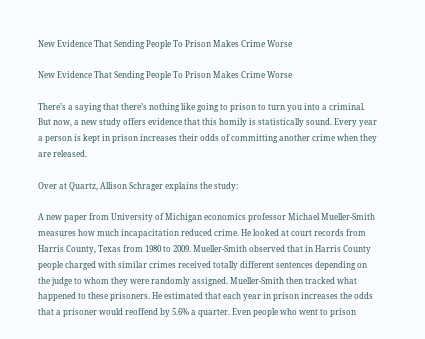New Evidence That Sending People To Prison Makes Crime Worse

New Evidence That Sending People To Prison Makes Crime Worse

There’s a saying that there’s nothing like going to prison to turn you into a criminal. But now, a new study offers evidence that this homily is statistically sound. Every year a person is kept in prison increases their odds of committing another crime when they are released.

Over at Quartz, Allison Schrager explains the study:

A new paper from University of Michigan economics professor Michael Mueller-Smith measures how much incapacitation reduced crime. He looked at court records from Harris County, Texas from 1980 to 2009. Mueller-Smith observed that in Harris County people charged with similar crimes received totally different sentences depending on the judge to whom they were randomly assigned. Mueller-Smith then tracked what happened to these prisoners. He estimated that each year in prison increases the odds that a prisoner would reoffend by 5.6% a quarter. Even people who went to prison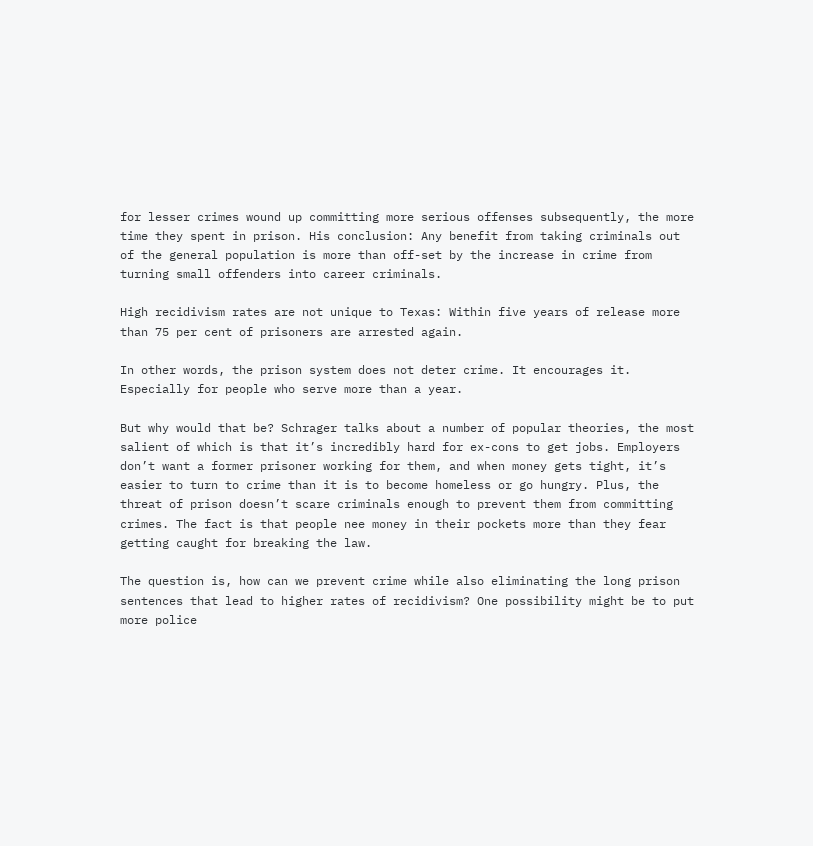for lesser crimes wound up committing more serious offenses subsequently, the more time they spent in prison. His conclusion: Any benefit from taking criminals out of the general population is more than off-set by the increase in crime from turning small offenders into career criminals.

High recidivism rates are not unique to Texas: Within five years of release more than 75 per cent of prisoners are arrested again.

In other words, the prison system does not deter crime. It encourages it. Especially for people who serve more than a year.

But why would that be? Schrager talks about a number of popular theories, the most salient of which is that it’s incredibly hard for ex-cons to get jobs. Employers don’t want a former prisoner working for them, and when money gets tight, it’s easier to turn to crime than it is to become homeless or go hungry. Plus, the threat of prison doesn’t scare criminals enough to prevent them from committing crimes. The fact is that people nee money in their pockets more than they fear getting caught for breaking the law.

The question is, how can we prevent crime while also eliminating the long prison sentences that lead to higher rates of recidivism? One possibility might be to put more police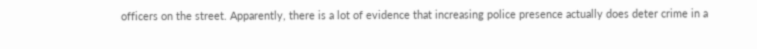officers on the street. Apparently, there is a lot of evidence that increasing police presence actually does deter crime in a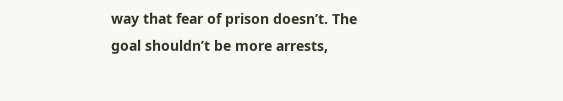way that fear of prison doesn’t. The goal shouldn’t be more arrests,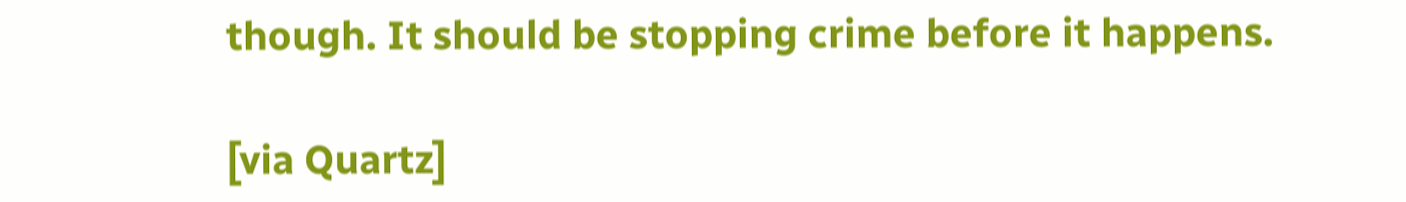though. It should be stopping crime before it happens.

[via Quartz]